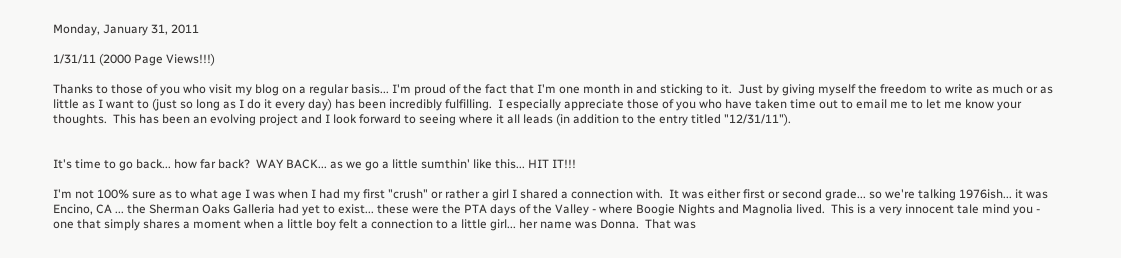Monday, January 31, 2011

1/31/11 (2000 Page Views!!!)

Thanks to those of you who visit my blog on a regular basis... I'm proud of the fact that I'm one month in and sticking to it.  Just by giving myself the freedom to write as much or as little as I want to (just so long as I do it every day) has been incredibly fulfilling.  I especially appreciate those of you who have taken time out to email me to let me know your thoughts.  This has been an evolving project and I look forward to seeing where it all leads (in addition to the entry titled "12/31/11").


It's time to go back... how far back?  WAY BACK... as we go a little sumthin' like this... HIT IT!!!

I'm not 100% sure as to what age I was when I had my first "crush" or rather a girl I shared a connection with.  It was either first or second grade... so we're talking 1976ish... it was Encino, CA ... the Sherman Oaks Galleria had yet to exist... these were the PTA days of the Valley - where Boogie Nights and Magnolia lived.  This is a very innocent tale mind you - one that simply shares a moment when a little boy felt a connection to a little girl... her name was Donna.  That was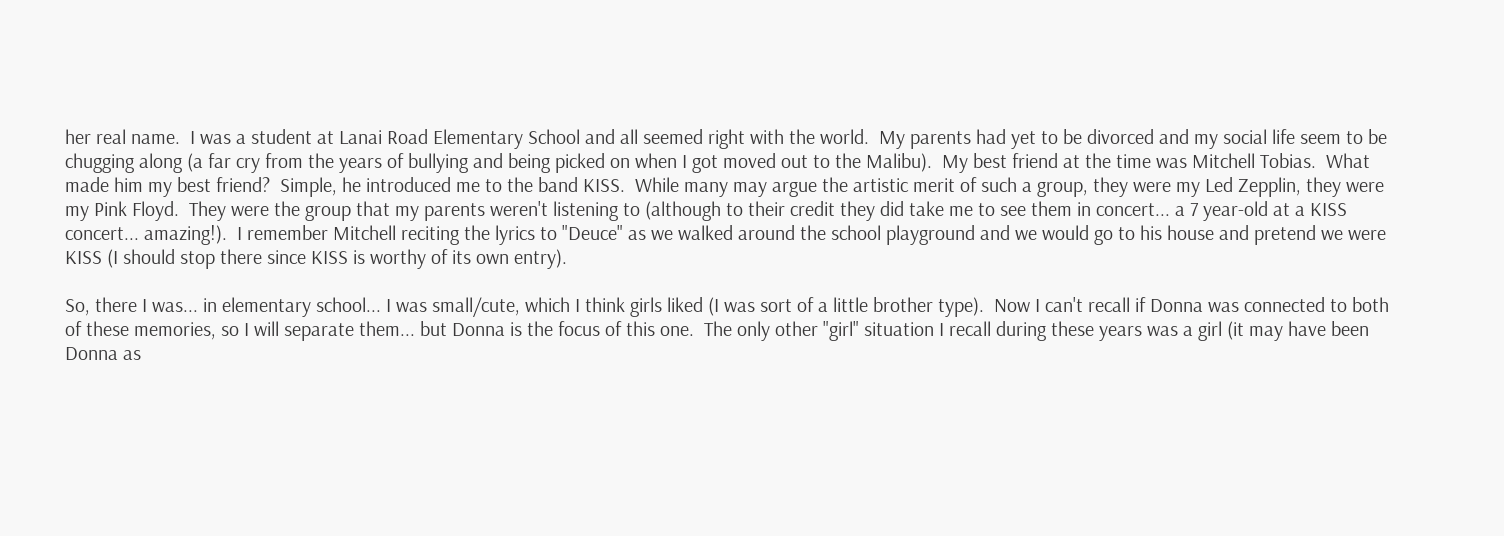her real name.  I was a student at Lanai Road Elementary School and all seemed right with the world.  My parents had yet to be divorced and my social life seem to be chugging along (a far cry from the years of bullying and being picked on when I got moved out to the Malibu).  My best friend at the time was Mitchell Tobias.  What made him my best friend?  Simple, he introduced me to the band KISS.  While many may argue the artistic merit of such a group, they were my Led Zepplin, they were my Pink Floyd.  They were the group that my parents weren't listening to (although to their credit they did take me to see them in concert... a 7 year-old at a KISS concert... amazing!).  I remember Mitchell reciting the lyrics to "Deuce" as we walked around the school playground and we would go to his house and pretend we were KISS (I should stop there since KISS is worthy of its own entry).

So, there I was... in elementary school... I was small/cute, which I think girls liked (I was sort of a little brother type).  Now I can't recall if Donna was connected to both of these memories, so I will separate them... but Donna is the focus of this one.  The only other "girl" situation I recall during these years was a girl (it may have been Donna as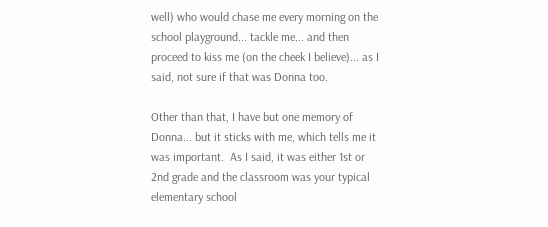well) who would chase me every morning on the school playground... tackle me... and then proceed to kiss me (on the cheek I believe)... as I said, not sure if that was Donna too.

Other than that, I have but one memory of Donna... but it sticks with me, which tells me it was important.  As I said, it was either 1st or 2nd grade and the classroom was your typical elementary school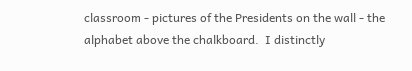classroom - pictures of the Presidents on the wall - the alphabet above the chalkboard.  I distinctly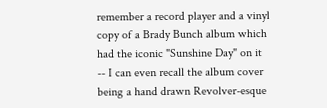remember a record player and a vinyl copy of a Brady Bunch album which had the iconic "Sunshine Day" on it -- I can even recall the album cover being a hand drawn Revolver-esque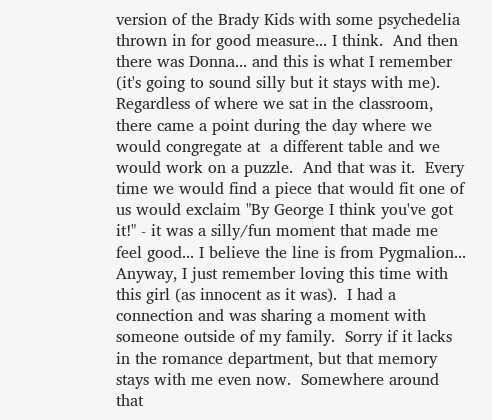version of the Brady Kids with some psychedelia thrown in for good measure... I think.  And then there was Donna... and this is what I remember (it's going to sound silly but it stays with me).  Regardless of where we sat in the classroom, there came a point during the day where we would congregate at  a different table and we would work on a puzzle.  And that was it.  Every time we would find a piece that would fit one of us would exclaim "By George I think you've got it!" - it was a silly/fun moment that made me feel good... I believe the line is from Pygmalion... Anyway, I just remember loving this time with this girl (as innocent as it was).  I had a connection and was sharing a moment with someone outside of my family.  Sorry if it lacks in the romance department, but that memory stays with me even now.  Somewhere around that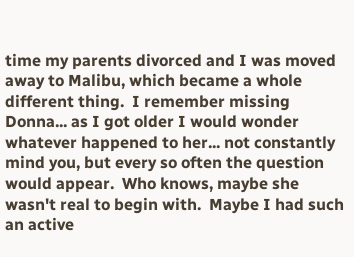time my parents divorced and I was moved away to Malibu, which became a whole different thing.  I remember missing Donna... as I got older I would wonder whatever happened to her... not constantly mind you, but every so often the question would appear.  Who knows, maybe she wasn't real to begin with.  Maybe I had such an active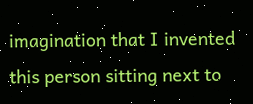imagination that I invented this person sitting next to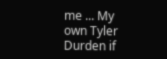me ... My own Tyler Durden if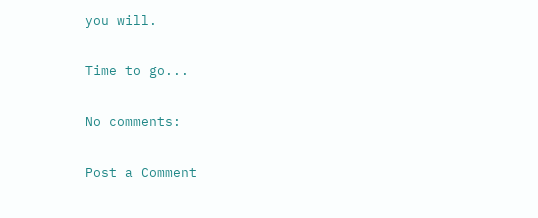you will.

Time to go...

No comments:

Post a Comment